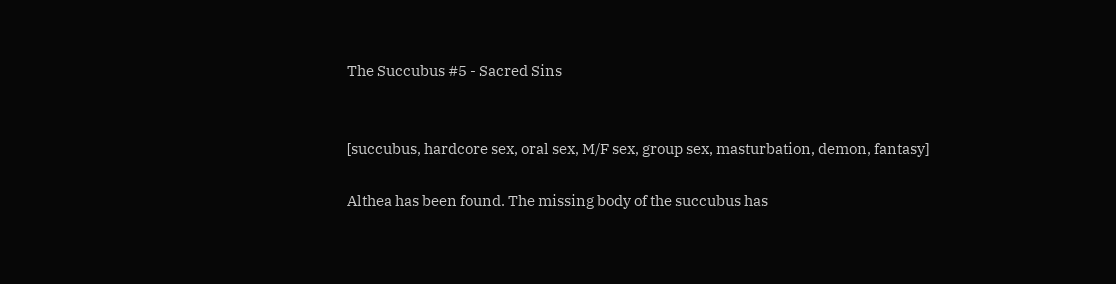The Succubus #5 - Sacred Sins


[succubus, hardcore sex, oral sex, M/F sex, group sex, masturbation, demon, fantasy]

Althea has been found. The missing body of the succubus has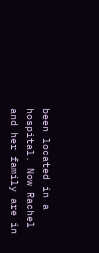been located in a hospital. Now Rachel and her family are in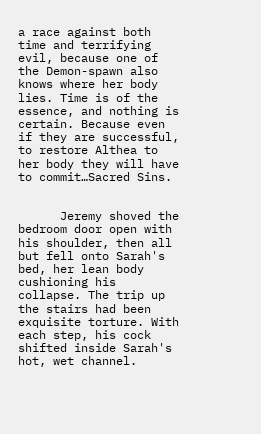a race against both time and terrifying evil, because one of the Demon-spawn also knows where her body lies. Time is of the essence, and nothing is certain. Because even if they are successful, to restore Althea to her body they will have to commit…Sacred Sins.


      Jeremy shoved the bedroom door open with his shoulder, then all but fell onto Sarah's bed, her lean body cushioning his collapse. The trip up the stairs had been exquisite torture. With each step, his cock shifted inside Sarah's hot, wet channel.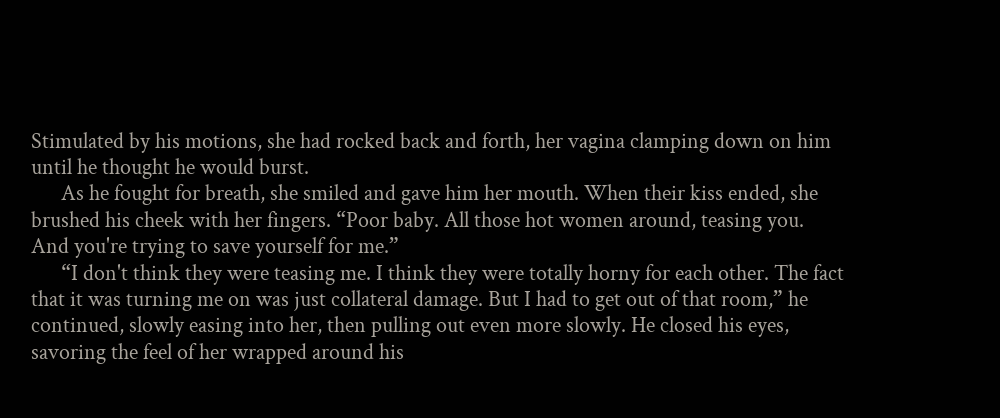Stimulated by his motions, she had rocked back and forth, her vagina clamping down on him until he thought he would burst.
      As he fought for breath, she smiled and gave him her mouth. When their kiss ended, she brushed his cheek with her fingers. “Poor baby. All those hot women around, teasing you. And you're trying to save yourself for me.”
      “I don't think they were teasing me. I think they were totally horny for each other. The fact that it was turning me on was just collateral damage. But I had to get out of that room,” he continued, slowly easing into her, then pulling out even more slowly. He closed his eyes, savoring the feel of her wrapped around his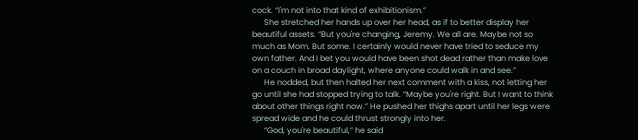cock. “I'm not into that kind of exhibitionism.”
      She stretched her hands up over her head, as if to better display her beautiful assets. “But you're changing, Jeremy. We all are. Maybe not so much as Mom. But some. I certainly would never have tried to seduce my own father. And I bet you would have been shot dead rather than make love on a couch in broad daylight, where anyone could walk in and see.”
      He nodded, but then halted her next comment with a kiss, not letting her go until she had stopped trying to talk. “Maybe you're right. But I want to think about other things right now.” He pushed her thighs apart until her legs were spread wide and he could thrust strongly into her.
      “God, you're beautiful,” he said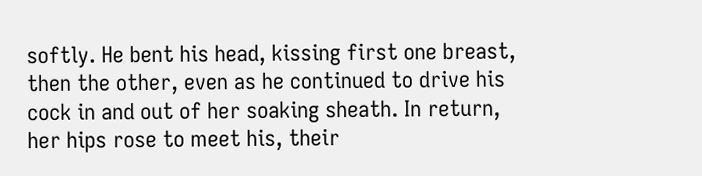softly. He bent his head, kissing first one breast, then the other, even as he continued to drive his cock in and out of her soaking sheath. In return, her hips rose to meet his, their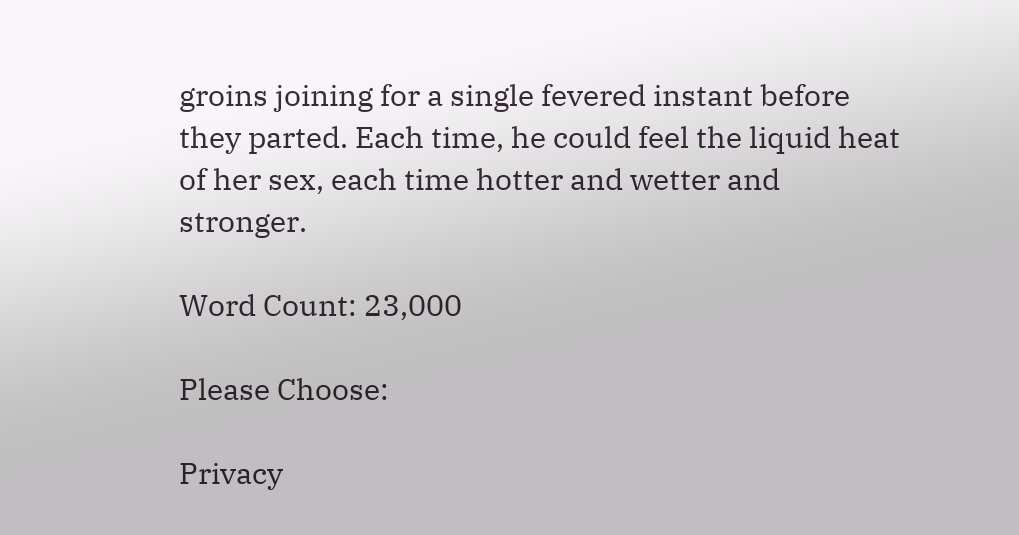groins joining for a single fevered instant before they parted. Each time, he could feel the liquid heat of her sex, each time hotter and wetter and stronger.

Word Count: 23,000

Please Choose:

Privacy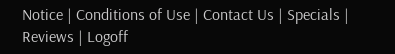Notice | Conditions of Use | Contact Us | Specials | Reviews | Logoff